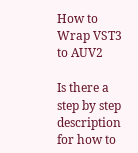How to Wrap VST3 to AUV2

Is there a step by step description for how to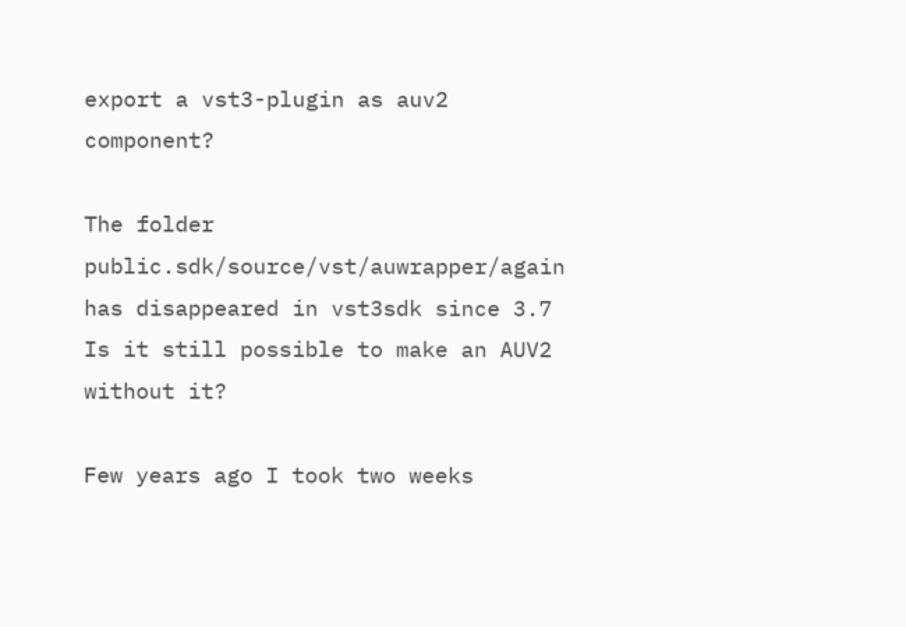export a vst3-plugin as auv2 component?

The folder public.sdk/source/vst/auwrapper/again has disappeared in vst3sdk since 3.7
Is it still possible to make an AUV2 without it?

Few years ago I took two weeks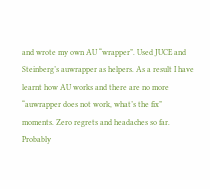and wrote my own AU “wrapper”. Used JUCE and Steinberg’s auwrapper as helpers. As a result I have learnt how AU works and there are no more “auwrapper does not work, what’s the fix” moments. Zero regrets and headaches so far.
Probably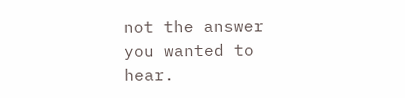not the answer you wanted to hear.